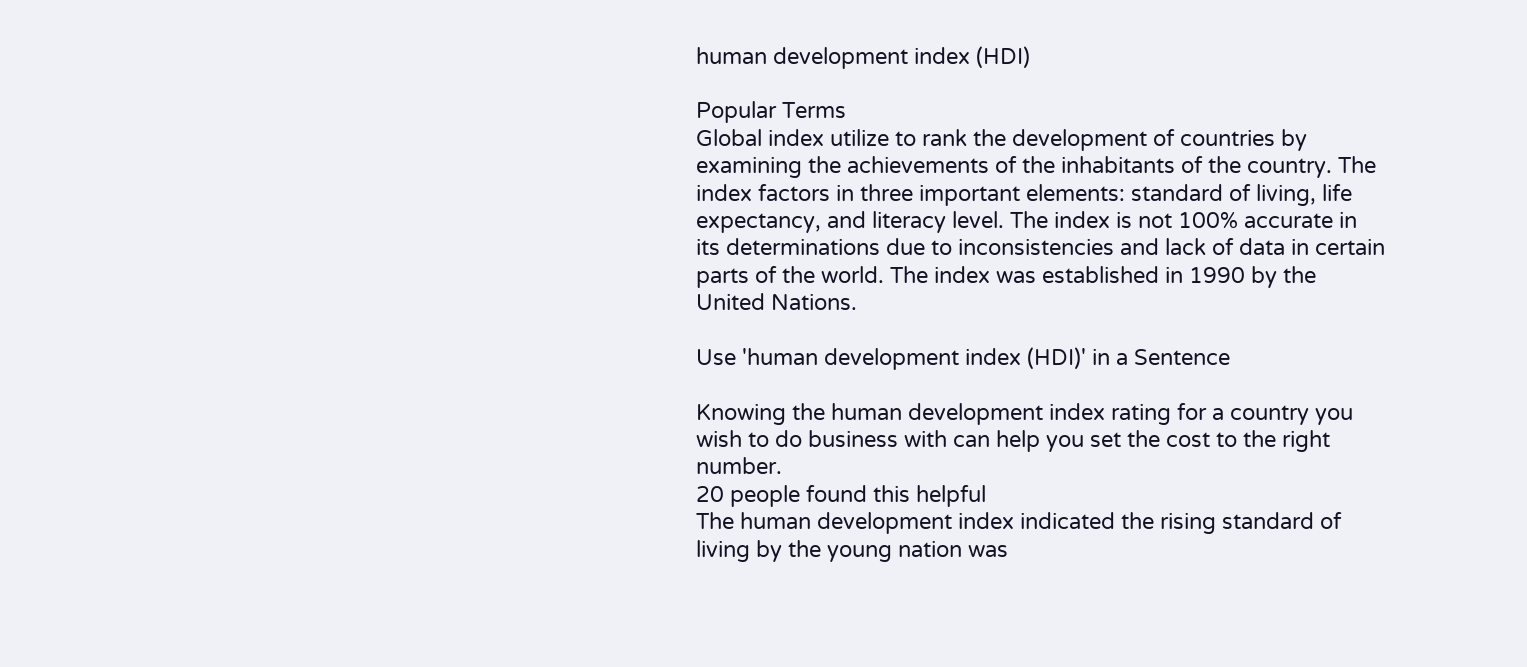human development index (HDI)

Popular Terms
Global index utilize to rank the development of countries by examining the achievements of the inhabitants of the country. The index factors in three important elements: standard of living, life expectancy, and literacy level. The index is not 100% accurate in its determinations due to inconsistencies and lack of data in certain parts of the world. The index was established in 1990 by the United Nations.

Use 'human development index (HDI)' in a Sentence

Knowing the human development index rating for a country you wish to do business with can help you set the cost to the right number.
20 people found this helpful
The human development index indicated the rising standard of living by the young nation was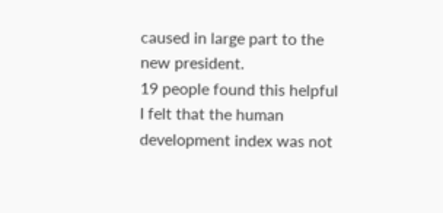caused in large part to the new president.
19 people found this helpful
I felt that the human development index was not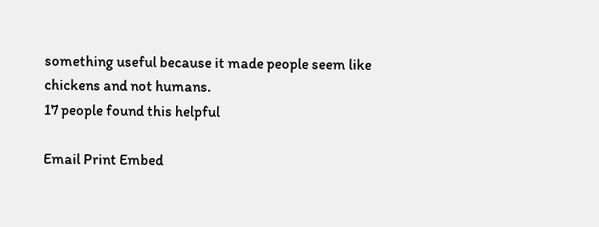something useful because it made people seem like chickens and not humans.
17 people found this helpful

Email Print Embed